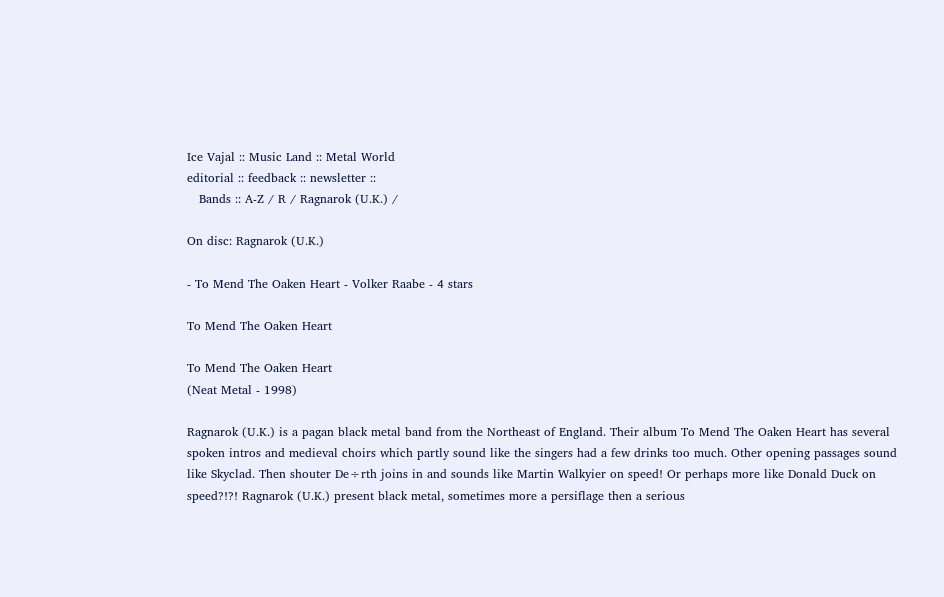Ice Vajal :: Music Land :: Metal World
editorial :: feedback :: newsletter ::
   Bands :: A-Z / R / Ragnarok (U.K.) /

On disc: Ragnarok (U.K.)

- To Mend The Oaken Heart - Volker Raabe - 4 stars

To Mend The Oaken Heart

To Mend The Oaken Heart
(Neat Metal - 1998)

Ragnarok (U.K.) is a pagan black metal band from the Northeast of England. Their album To Mend The Oaken Heart has several spoken intros and medieval choirs which partly sound like the singers had a few drinks too much. Other opening passages sound like Skyclad. Then shouter De÷rth joins in and sounds like Martin Walkyier on speed! Or perhaps more like Donald Duck on speed?!?! Ragnarok (U.K.) present black metal, sometimes more a persiflage then a serious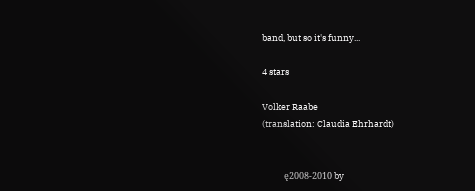band, but so it's funny...

4 stars

Volker Raabe
(translation: Claudia Ehrhardt)


           ę2008-2010 by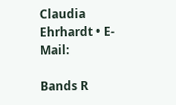Claudia Ehrhardt • E-Mail:

Bands R